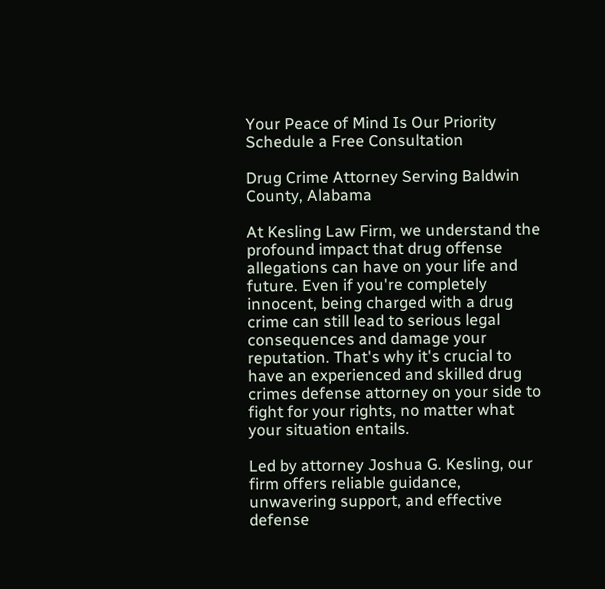Your Peace of Mind Is Our Priority Schedule a Free Consultation

Drug Crime Attorney Serving Baldwin County, Alabama

At Kesling Law Firm, we understand the profound impact that drug offense allegations can have on your life and future. Even if you're completely innocent, being charged with a drug crime can still lead to serious legal consequences and damage your reputation. That's why it's crucial to have an experienced and skilled drug crimes defense attorney on your side to fight for your rights, no matter what your situation entails.

Led by attorney Joshua G. Kesling, our firm offers reliable guidance, unwavering support, and effective defense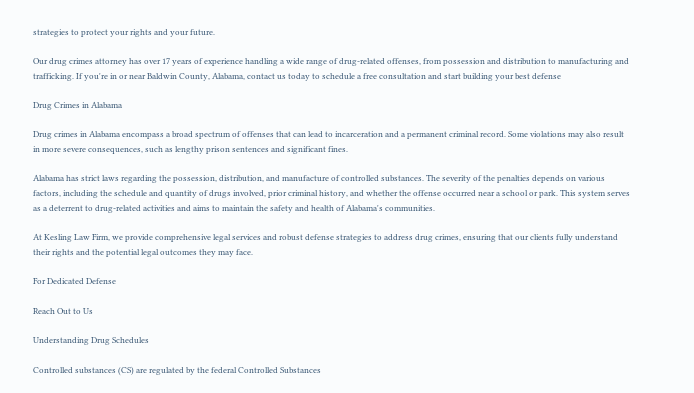strategies to protect your rights and your future.

Our drug crimes attorney has over 17 years of experience handling a wide range of drug-related offenses, from possession and distribution to manufacturing and trafficking. If you're in or near Baldwin County, Alabama, contact us today to schedule a free consultation and start building your best defense

Drug Crimes in Alabama

Drug crimes in Alabama encompass a broad spectrum of offenses that can lead to incarceration and a permanent criminal record. Some violations may also result in more severe consequences, such as lengthy prison sentences and significant fines.

Alabama has strict laws regarding the possession, distribution, and manufacture of controlled substances. The severity of the penalties depends on various factors, including the schedule and quantity of drugs involved, prior criminal history, and whether the offense occurred near a school or park. This system serves as a deterrent to drug-related activities and aims to maintain the safety and health of Alabama's communities.

At Kesling Law Firm, we provide comprehensive legal services and robust defense strategies to address drug crimes, ensuring that our clients fully understand their rights and the potential legal outcomes they may face.

For Dedicated Defense

Reach Out to Us

Understanding Drug Schedules

Controlled substances (CS) are regulated by the federal Controlled Substances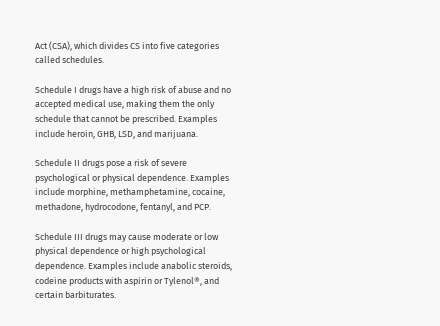Act (CSA), which divides CS into five categories called schedules.

Schedule I drugs have a high risk of abuse and no accepted medical use, making them the only schedule that cannot be prescribed. Examples include heroin, GHB, LSD, and marijuana.

Schedule II drugs pose a risk of severe psychological or physical dependence. Examples include morphine, methamphetamine, cocaine, methadone, hydrocodone, fentanyl, and PCP.

Schedule III drugs may cause moderate or low physical dependence or high psychological dependence. Examples include anabolic steroids, codeine products with aspirin or Tylenol®, and certain barbiturates.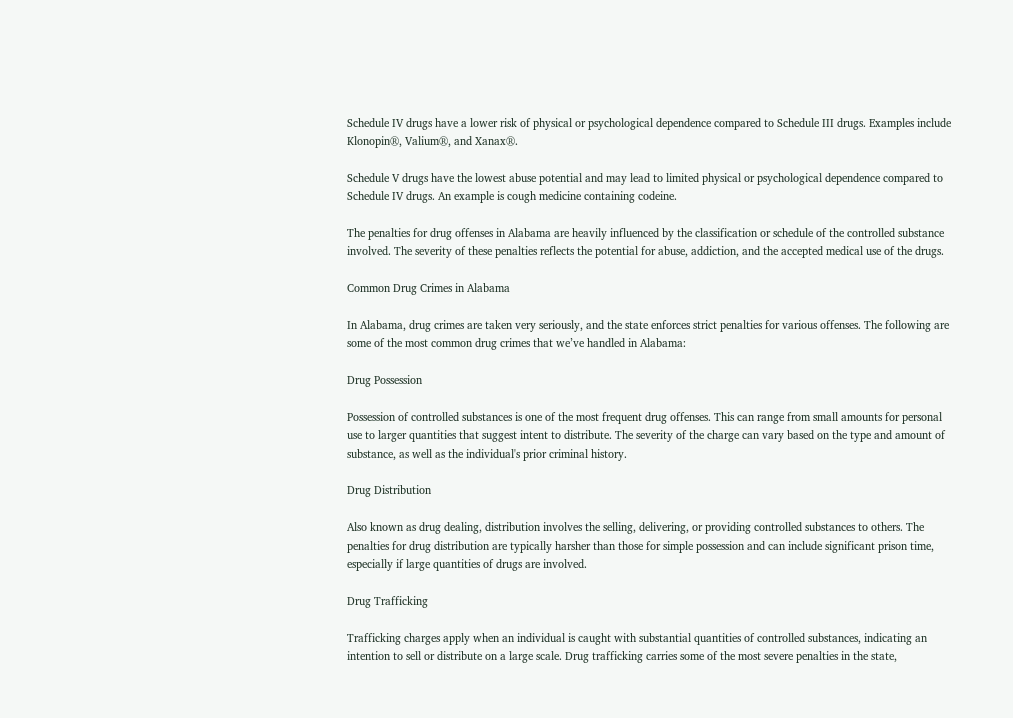Schedule IV drugs have a lower risk of physical or psychological dependence compared to Schedule III drugs. Examples include Klonopin®, Valium®, and Xanax®.

Schedule V drugs have the lowest abuse potential and may lead to limited physical or psychological dependence compared to Schedule IV drugs. An example is cough medicine containing codeine.

The penalties for drug offenses in Alabama are heavily influenced by the classification or schedule of the controlled substance involved. The severity of these penalties reflects the potential for abuse, addiction, and the accepted medical use of the drugs.

Common Drug Crimes in Alabama

In Alabama, drug crimes are taken very seriously, and the state enforces strict penalties for various offenses. The following are some of the most common drug crimes that we’ve handled in Alabama:

Drug Possession

Possession of controlled substances is one of the most frequent drug offenses. This can range from small amounts for personal use to larger quantities that suggest intent to distribute. The severity of the charge can vary based on the type and amount of substance, as well as the individual's prior criminal history.

Drug Distribution

Also known as drug dealing, distribution involves the selling, delivering, or providing controlled substances to others. The penalties for drug distribution are typically harsher than those for simple possession and can include significant prison time, especially if large quantities of drugs are involved.

Drug Trafficking

Trafficking charges apply when an individual is caught with substantial quantities of controlled substances, indicating an intention to sell or distribute on a large scale. Drug trafficking carries some of the most severe penalties in the state,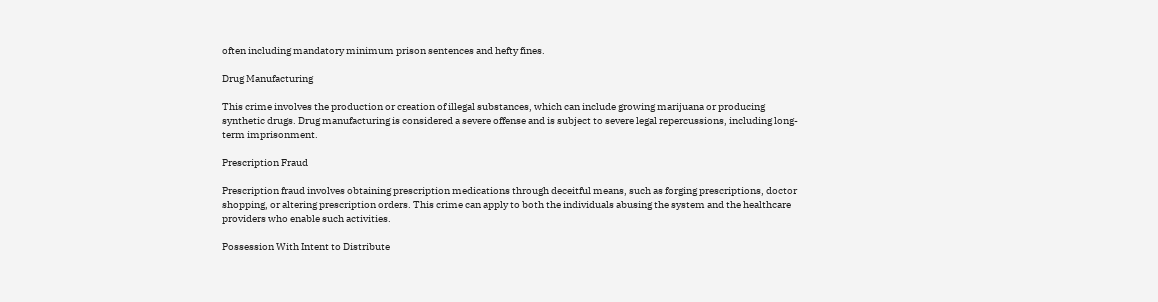often including mandatory minimum prison sentences and hefty fines.

Drug Manufacturing

This crime involves the production or creation of illegal substances, which can include growing marijuana or producing synthetic drugs. Drug manufacturing is considered a severe offense and is subject to severe legal repercussions, including long-term imprisonment.

Prescription Fraud

Prescription fraud involves obtaining prescription medications through deceitful means, such as forging prescriptions, doctor shopping, or altering prescription orders. This crime can apply to both the individuals abusing the system and the healthcare providers who enable such activities.

Possession With Intent to Distribute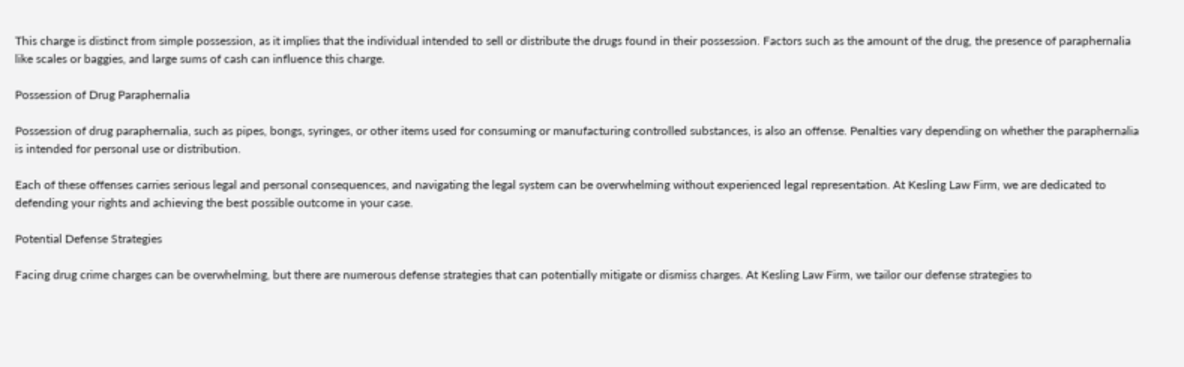This charge is distinct from simple possession, as it implies that the individual intended to sell or distribute the drugs found in their possession. Factors such as the amount of the drug, the presence of paraphernalia like scales or baggies, and large sums of cash can influence this charge.

Possession of Drug Paraphernalia

Possession of drug paraphernalia, such as pipes, bongs, syringes, or other items used for consuming or manufacturing controlled substances, is also an offense. Penalties vary depending on whether the paraphernalia is intended for personal use or distribution.

Each of these offenses carries serious legal and personal consequences, and navigating the legal system can be overwhelming without experienced legal representation. At Kesling Law Firm, we are dedicated to defending your rights and achieving the best possible outcome in your case.

Potential Defense Strategies

Facing drug crime charges can be overwhelming, but there are numerous defense strategies that can potentially mitigate or dismiss charges. At Kesling Law Firm, we tailor our defense strategies to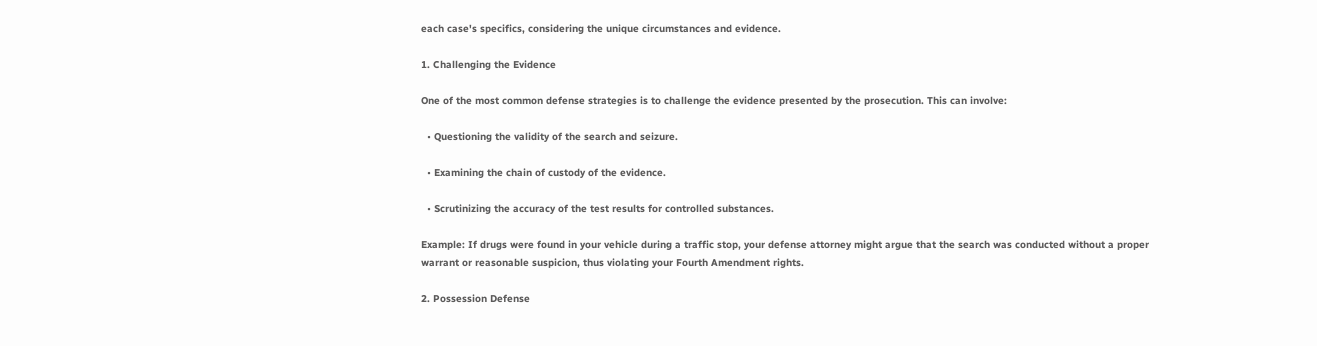each case's specifics, considering the unique circumstances and evidence.

1. Challenging the Evidence

One of the most common defense strategies is to challenge the evidence presented by the prosecution. This can involve:

  • Questioning the validity of the search and seizure.

  • Examining the chain of custody of the evidence.

  • Scrutinizing the accuracy of the test results for controlled substances.

Example: If drugs were found in your vehicle during a traffic stop, your defense attorney might argue that the search was conducted without a proper warrant or reasonable suspicion, thus violating your Fourth Amendment rights.

2. Possession Defense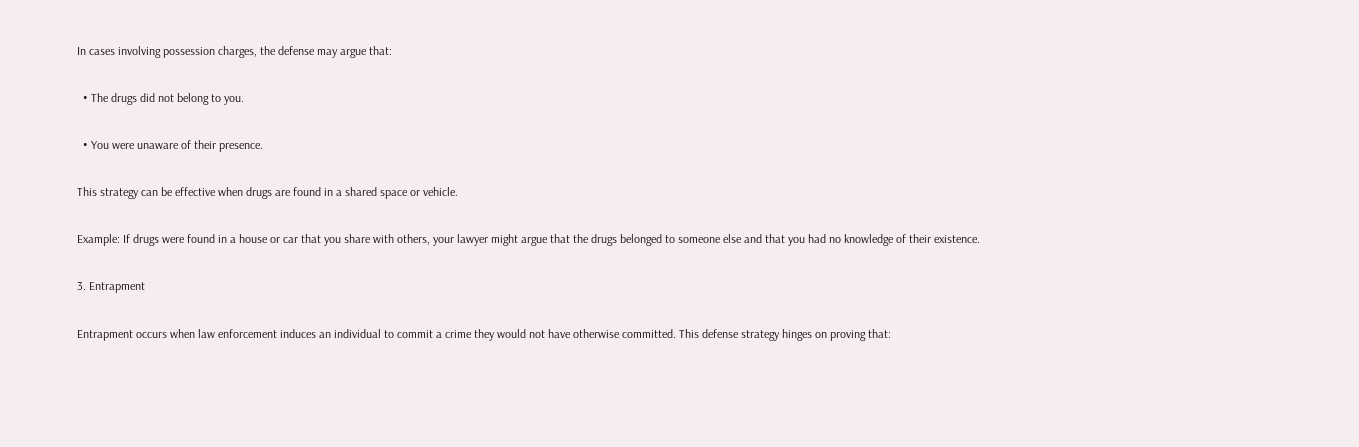In cases involving possession charges, the defense may argue that:

  • The drugs did not belong to you.

  • You were unaware of their presence.

This strategy can be effective when drugs are found in a shared space or vehicle.

Example: If drugs were found in a house or car that you share with others, your lawyer might argue that the drugs belonged to someone else and that you had no knowledge of their existence.

3. Entrapment

Entrapment occurs when law enforcement induces an individual to commit a crime they would not have otherwise committed. This defense strategy hinges on proving that: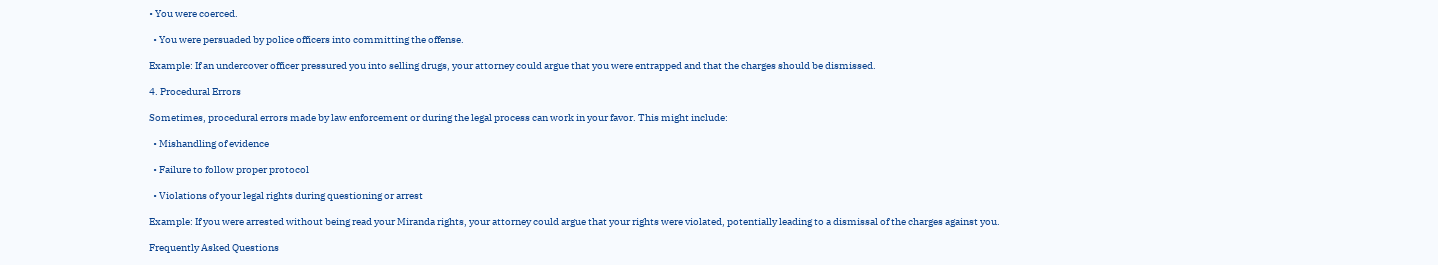• You were coerced.

  • You were persuaded by police officers into committing the offense.

Example: If an undercover officer pressured you into selling drugs, your attorney could argue that you were entrapped and that the charges should be dismissed.

4. Procedural Errors

Sometimes, procedural errors made by law enforcement or during the legal process can work in your favor. This might include:

  • Mishandling of evidence

  • Failure to follow proper protocol

  • Violations of your legal rights during questioning or arrest

Example: If you were arrested without being read your Miranda rights, your attorney could argue that your rights were violated, potentially leading to a dismissal of the charges against you.

Frequently Asked Questions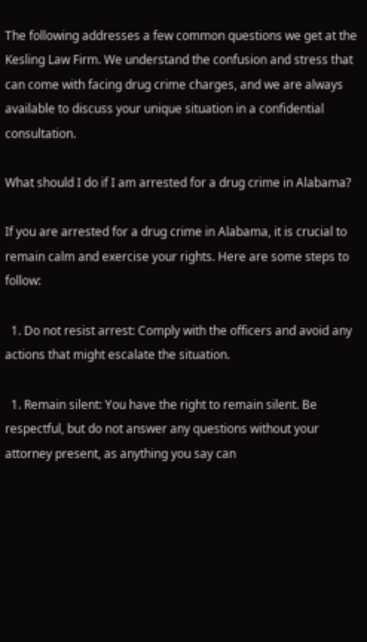The following addresses a few common questions we get at the Kesling Law Firm. We understand the confusion and stress that can come with facing drug crime charges, and we are always available to discuss your unique situation in a confidential consultation.

What should I do if I am arrested for a drug crime in Alabama?

If you are arrested for a drug crime in Alabama, it is crucial to remain calm and exercise your rights. Here are some steps to follow:

  1. Do not resist arrest: Comply with the officers and avoid any actions that might escalate the situation.

  1. Remain silent: You have the right to remain silent. Be respectful, but do not answer any questions without your attorney present, as anything you say can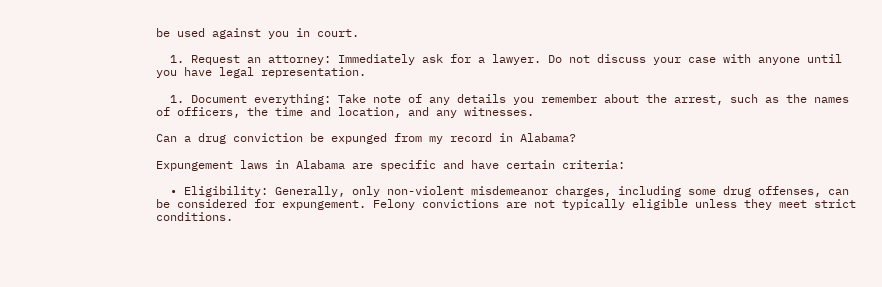be used against you in court.

  1. Request an attorney: Immediately ask for a lawyer. Do not discuss your case with anyone until you have legal representation.

  1. Document everything: Take note of any details you remember about the arrest, such as the names of officers, the time and location, and any witnesses.

Can a drug conviction be expunged from my record in Alabama?

Expungement laws in Alabama are specific and have certain criteria:

  • Eligibility: Generally, only non-violent misdemeanor charges, including some drug offenses, can be considered for expungement. Felony convictions are not typically eligible unless they meet strict conditions.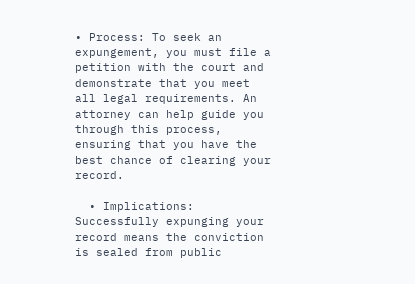• Process: To seek an expungement, you must file a petition with the court and demonstrate that you meet all legal requirements. An attorney can help guide you through this process, ensuring that you have the best chance of clearing your record.

  • Implications: Successfully expunging your record means the conviction is sealed from public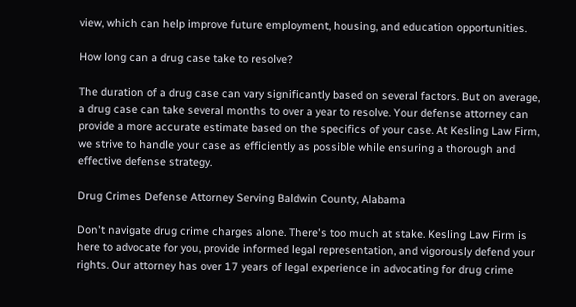view, which can help improve future employment, housing, and education opportunities.

How long can a drug case take to resolve?

The duration of a drug case can vary significantly based on several factors. But on average, a drug case can take several months to over a year to resolve. Your defense attorney can provide a more accurate estimate based on the specifics of your case. At Kesling Law Firm, we strive to handle your case as efficiently as possible while ensuring a thorough and effective defense strategy.

Drug Crimes Defense Attorney Serving Baldwin County, Alabama

Don't navigate drug crime charges alone. There's too much at stake. Kesling Law Firm is here to advocate for you, provide informed legal representation, and vigorously defend your rights. Our attorney has over 17 years of legal experience in advocating for drug crime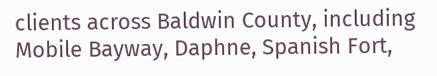clients across Baldwin County, including Mobile Bayway, Daphne, Spanish Fort,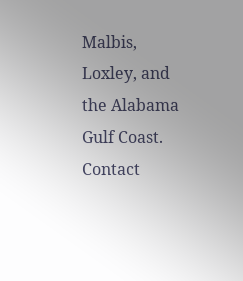Malbis, Loxley, and the Alabama Gulf Coast. Contact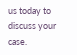us today to discuss your case.